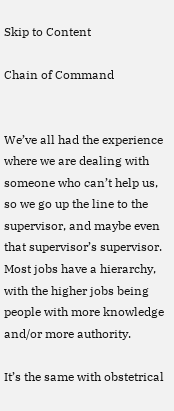Skip to Content

Chain of Command


We’ve all had the experience where we are dealing with someone who can’t help us, so we go up the line to the supervisor, and maybe even that supervisor’s supervisor. Most jobs have a hierarchy, with the higher jobs being people with more knowledge and/or more authority.

It’s the same with obstetrical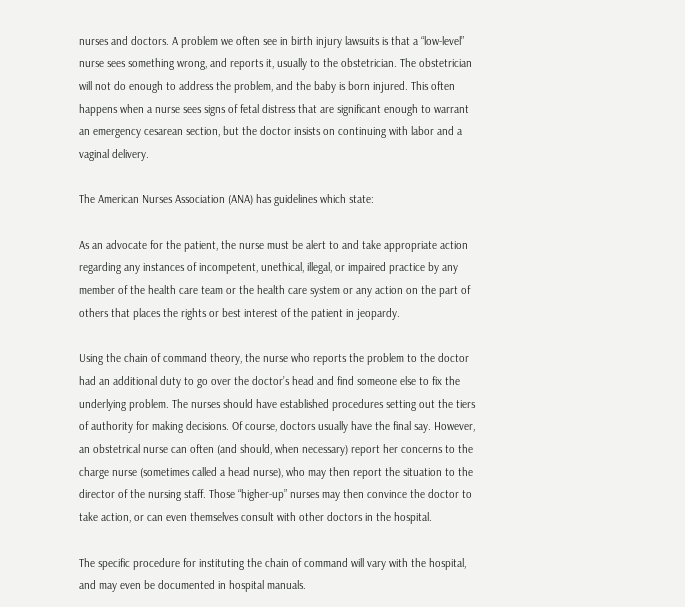nurses and doctors. A problem we often see in birth injury lawsuits is that a “low-level” nurse sees something wrong, and reports it, usually to the obstetrician. The obstetrician will not do enough to address the problem, and the baby is born injured. This often happens when a nurse sees signs of fetal distress that are significant enough to warrant an emergency cesarean section, but the doctor insists on continuing with labor and a vaginal delivery.

The American Nurses Association (ANA) has guidelines which state:

As an advocate for the patient, the nurse must be alert to and take appropriate action regarding any instances of incompetent, unethical, illegal, or impaired practice by any member of the health care team or the health care system or any action on the part of others that places the rights or best interest of the patient in jeopardy.

Using the chain of command theory, the nurse who reports the problem to the doctor had an additional duty to go over the doctor’s head and find someone else to fix the underlying problem. The nurses should have established procedures setting out the tiers of authority for making decisions. Of course, doctors usually have the final say. However, an obstetrical nurse can often (and should, when necessary) report her concerns to the charge nurse (sometimes called a head nurse), who may then report the situation to the director of the nursing staff. Those “higher-up” nurses may then convince the doctor to take action, or can even themselves consult with other doctors in the hospital.

The specific procedure for instituting the chain of command will vary with the hospital, and may even be documented in hospital manuals.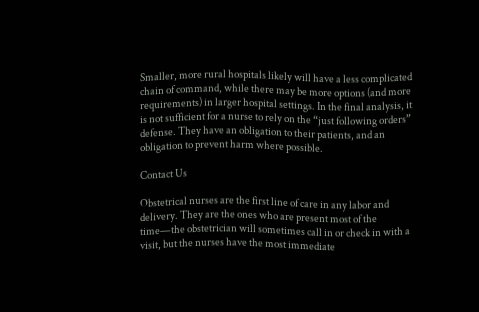Smaller, more rural hospitals likely will have a less complicated chain of command, while there may be more options (and more requirements) in larger hospital settings. In the final analysis, it is not sufficient for a nurse to rely on the “just following orders” defense. They have an obligation to their patients, and an obligation to prevent harm where possible.

Contact Us

Obstetrical nurses are the first line of care in any labor and delivery. They are the ones who are present most of the time—the obstetrician will sometimes call in or check in with a visit, but the nurses have the most immediate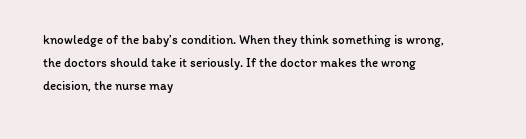knowledge of the baby’s condition. When they think something is wrong, the doctors should take it seriously. If the doctor makes the wrong decision, the nurse may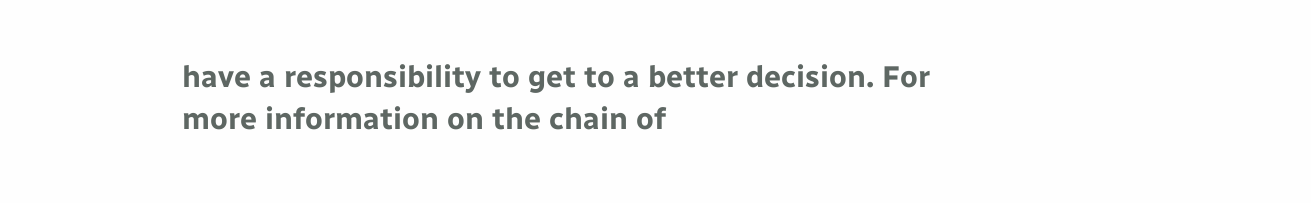have a responsibility to get to a better decision. For more information on the chain of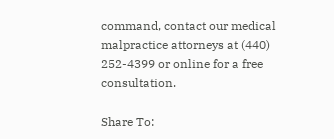command, contact our medical malpractice attorneys at (440) 252-4399 or online for a free consultation.

Share To: